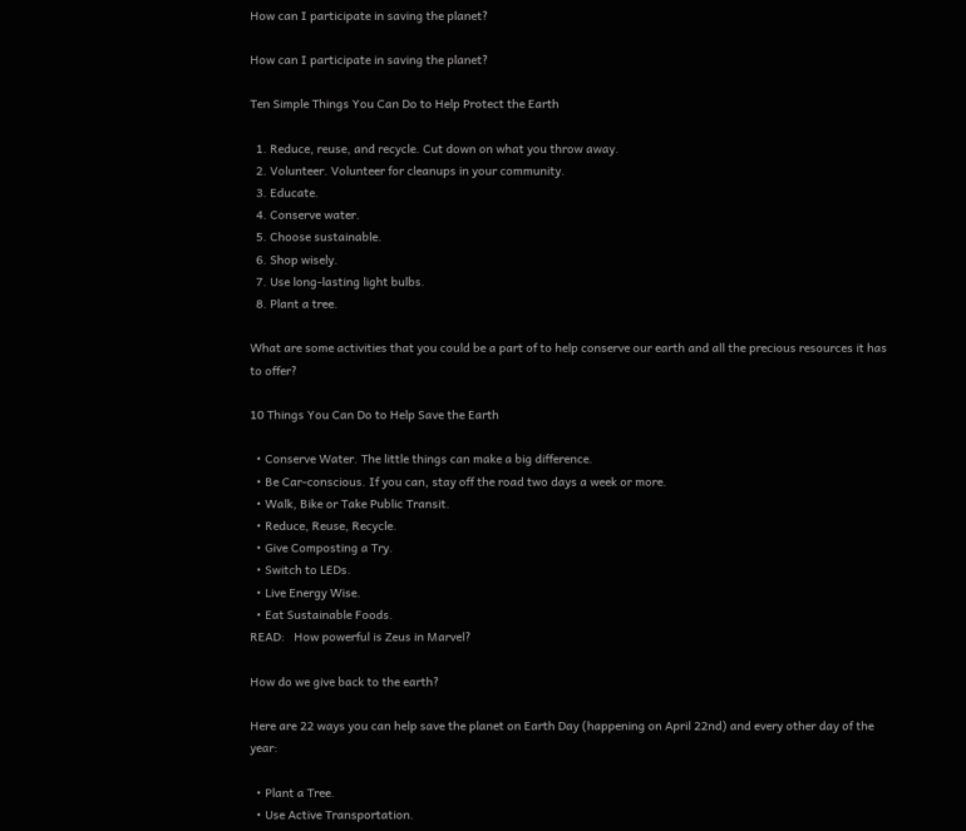How can I participate in saving the planet?

How can I participate in saving the planet?

Ten Simple Things You Can Do to Help Protect the Earth

  1. Reduce, reuse, and recycle. Cut down on what you throw away.
  2. Volunteer. Volunteer for cleanups in your community.
  3. Educate.
  4. Conserve water.
  5. Choose sustainable.
  6. Shop wisely.
  7. Use long-lasting light bulbs.
  8. Plant a tree.

What are some activities that you could be a part of to help conserve our earth and all the precious resources it has to offer?

10 Things You Can Do to Help Save the Earth

  • Conserve Water. The little things can make a big difference.
  • Be Car-conscious. If you can, stay off the road two days a week or more.
  • Walk, Bike or Take Public Transit.
  • Reduce, Reuse, Recycle.
  • Give Composting a Try.
  • Switch to LEDs.
  • Live Energy Wise.
  • Eat Sustainable Foods.
READ:   How powerful is Zeus in Marvel?

How do we give back to the earth?

Here are 22 ways you can help save the planet on Earth Day (happening on April 22nd) and every other day of the year:

  • Plant a Tree.
  • Use Active Transportation.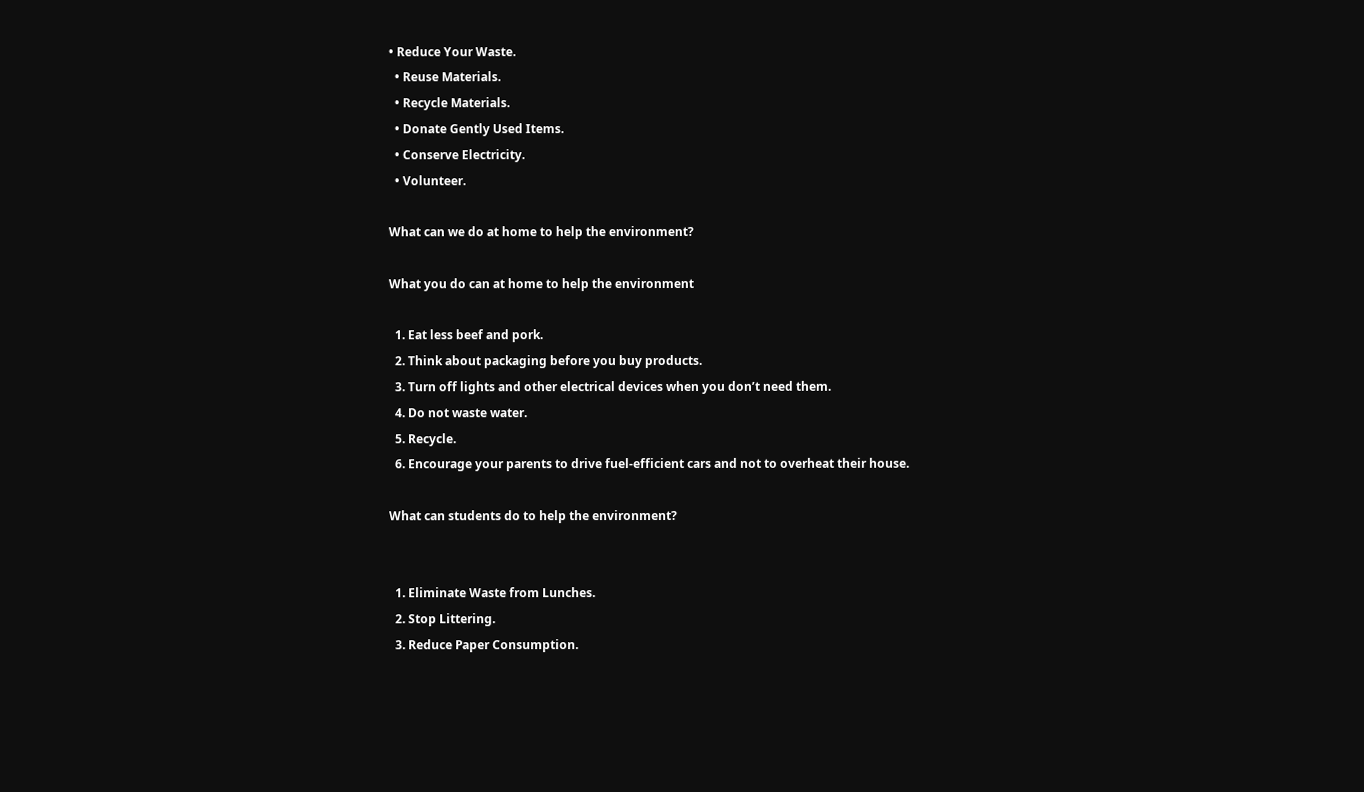• Reduce Your Waste.
  • Reuse Materials.
  • Recycle Materials.
  • Donate Gently Used Items.
  • Conserve Electricity.
  • Volunteer.

What can we do at home to help the environment?

What you do can at home to help the environment

  1. Eat less beef and pork.
  2. Think about packaging before you buy products.
  3. Turn off lights and other electrical devices when you don’t need them.
  4. Do not waste water.
  5. Recycle.
  6. Encourage your parents to drive fuel-efficient cars and not to overheat their house.

What can students do to help the environment?


  1. Eliminate Waste from Lunches.
  2. Stop Littering.
  3. Reduce Paper Consumption.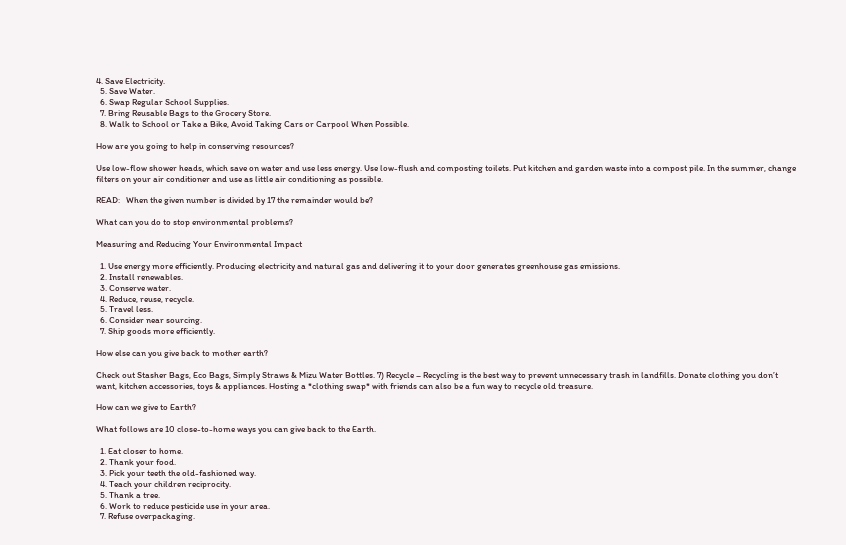4. Save Electricity.
  5. Save Water.
  6. Swap Regular School Supplies.
  7. Bring Reusable Bags to the Grocery Store.
  8. Walk to School or Take a Bike, Avoid Taking Cars or Carpool When Possible.

How are you going to help in conserving resources?

Use low-flow shower heads, which save on water and use less energy. Use low-flush and composting toilets. Put kitchen and garden waste into a compost pile. In the summer, change filters on your air conditioner and use as little air conditioning as possible.

READ:   When the given number is divided by 17 the remainder would be?

What can you do to stop environmental problems?

Measuring and Reducing Your Environmental Impact

  1. Use energy more efficiently. Producing electricity and natural gas and delivering it to your door generates greenhouse gas emissions.
  2. Install renewables.
  3. Conserve water.
  4. Reduce, reuse, recycle.
  5. Travel less.
  6. Consider near sourcing.
  7. Ship goods more efficiently.

How else can you give back to mother earth?

Check out Stasher Bags, Eco Bags, Simply Straws & Mizu Water Bottles. 7) Recycle – Recycling is the best way to prevent unnecessary trash in landfills. Donate clothing you don’t want, kitchen accessories, toys & appliances. Hosting a *clothing swap* with friends can also be a fun way to recycle old treasure.

How can we give to Earth?

What follows are 10 close-to-home ways you can give back to the Earth.

  1. Eat closer to home.
  2. Thank your food.
  3. Pick your teeth the old-fashioned way.
  4. Teach your children reciprocity.
  5. Thank a tree.
  6. Work to reduce pesticide use in your area.
  7. Refuse overpackaging.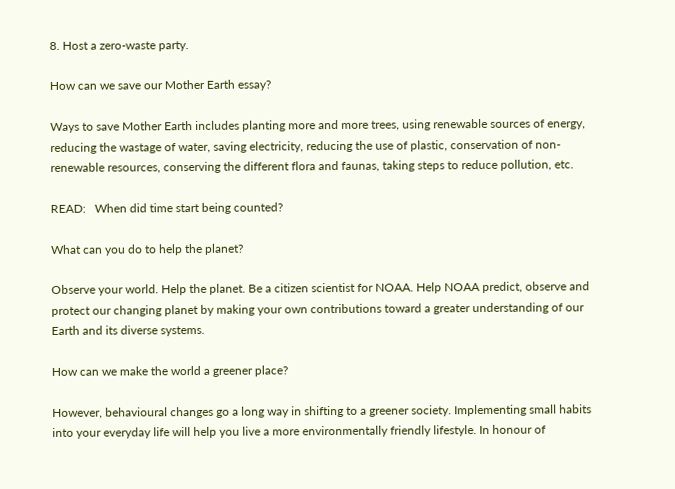8. Host a zero-waste party.

How can we save our Mother Earth essay?

Ways to save Mother Earth includes planting more and more trees, using renewable sources of energy, reducing the wastage of water, saving electricity, reducing the use of plastic, conservation of non-renewable resources, conserving the different flora and faunas, taking steps to reduce pollution, etc.

READ:   When did time start being counted?

What can you do to help the planet?

Observe your world. Help the planet. Be a citizen scientist for NOAA. Help NOAA predict, observe and protect our changing planet by making your own contributions toward a greater understanding of our Earth and its diverse systems.

How can we make the world a greener place?

However, behavioural changes go a long way in shifting to a greener society. Implementing small habits into your everyday life will help you live a more environmentally friendly lifestyle. In honour of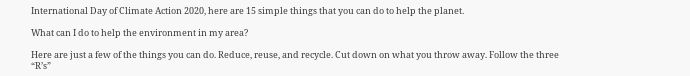International Day of Climate Action 2020, here are 15 simple things that you can do to help the planet.

What can I do to help the environment in my area?

Here are just a few of the things you can do. Reduce, reuse, and recycle. Cut down on what you throw away. Follow the three “R’s”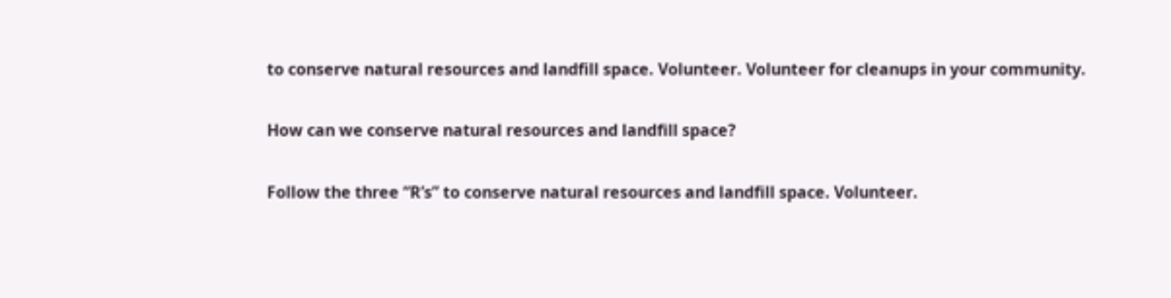to conserve natural resources and landfill space. Volunteer. Volunteer for cleanups in your community.

How can we conserve natural resources and landfill space?

Follow the three “R’s” to conserve natural resources and landfill space. Volunteer.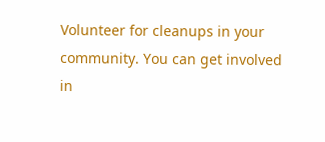Volunteer for cleanups in your community. You can get involved in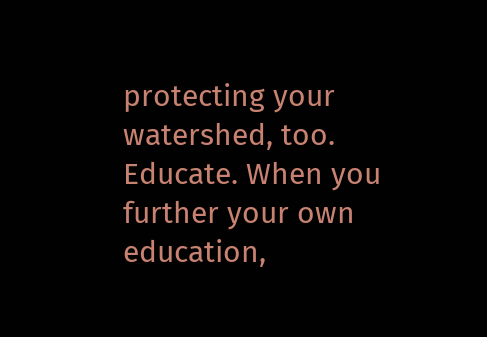protecting your watershed, too. Educate. When you further your own education,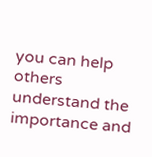you can help others understand the importance and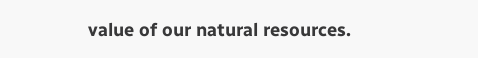value of our natural resources.